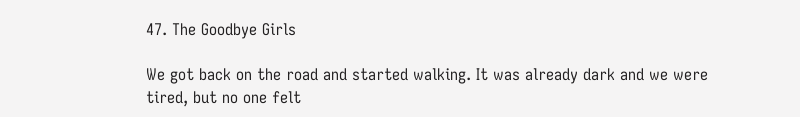47. The Goodbye Girls

We got back on the road and started walking. It was already dark and we were tired, but no one felt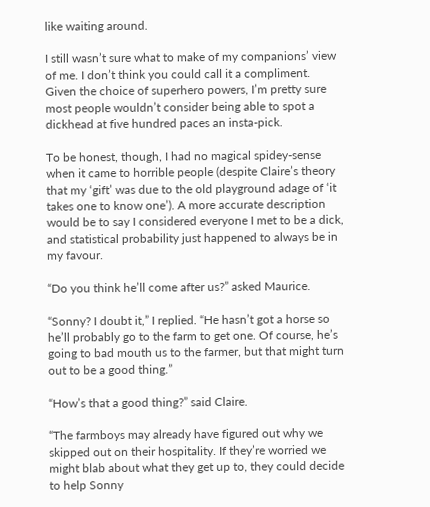like waiting around.

I still wasn’t sure what to make of my companions’ view of me. I don’t think you could call it a compliment. Given the choice of superhero powers, I’m pretty sure most people wouldn’t consider being able to spot a dickhead at five hundred paces an insta-pick.

To be honest, though, I had no magical spidey-sense when it came to horrible people (despite Claire’s theory that my ‘gift’ was due to the old playground adage of ‘it takes one to know one’). A more accurate description would be to say I considered everyone I met to be a dick, and statistical probability just happened to always be in my favour.

“Do you think he’ll come after us?” asked Maurice.

“Sonny? I doubt it,” I replied. “He hasn’t got a horse so he’ll probably go to the farm to get one. Of course, he’s going to bad mouth us to the farmer, but that might turn out to be a good thing.”

“How’s that a good thing?” said Claire.

“The farmboys may already have figured out why we skipped out on their hospitality. If they’re worried we might blab about what they get up to, they could decide to help Sonny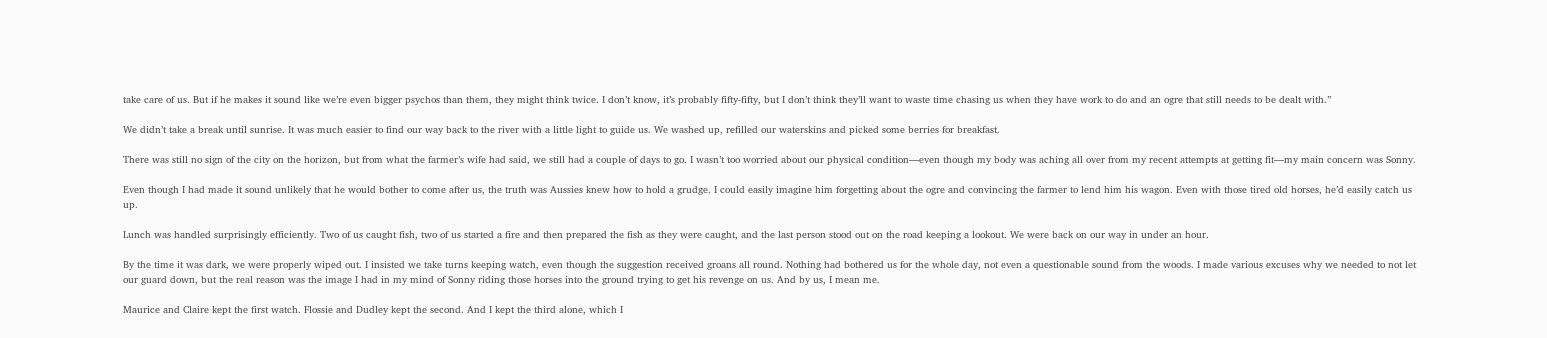take care of us. But if he makes it sound like we’re even bigger psychos than them, they might think twice. I don’t know, it’s probably fifty-fifty, but I don’t think they’ll want to waste time chasing us when they have work to do and an ogre that still needs to be dealt with.”

We didn’t take a break until sunrise. It was much easier to find our way back to the river with a little light to guide us. We washed up, refilled our waterskins and picked some berries for breakfast.

There was still no sign of the city on the horizon, but from what the farmer’s wife had said, we still had a couple of days to go. I wasn’t too worried about our physical condition—even though my body was aching all over from my recent attempts at getting fit—my main concern was Sonny.

Even though I had made it sound unlikely that he would bother to come after us, the truth was Aussies knew how to hold a grudge. I could easily imagine him forgetting about the ogre and convincing the farmer to lend him his wagon. Even with those tired old horses, he’d easily catch us up.

Lunch was handled surprisingly efficiently. Two of us caught fish, two of us started a fire and then prepared the fish as they were caught, and the last person stood out on the road keeping a lookout. We were back on our way in under an hour.

By the time it was dark, we were properly wiped out. I insisted we take turns keeping watch, even though the suggestion received groans all round. Nothing had bothered us for the whole day, not even a questionable sound from the woods. I made various excuses why we needed to not let our guard down, but the real reason was the image I had in my mind of Sonny riding those horses into the ground trying to get his revenge on us. And by us, I mean me.

Maurice and Claire kept the first watch. Flossie and Dudley kept the second. And I kept the third alone, which I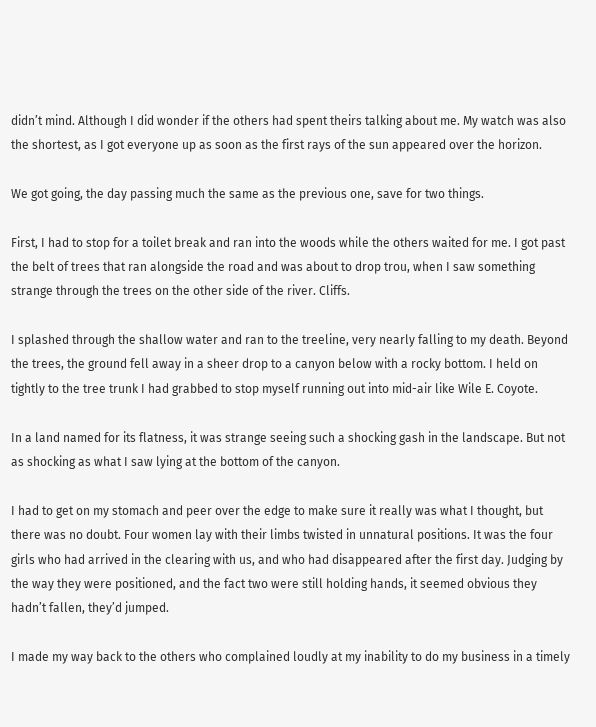didn’t mind. Although I did wonder if the others had spent theirs talking about me. My watch was also the shortest, as I got everyone up as soon as the first rays of the sun appeared over the horizon.

We got going, the day passing much the same as the previous one, save for two things.

First, I had to stop for a toilet break and ran into the woods while the others waited for me. I got past the belt of trees that ran alongside the road and was about to drop trou, when I saw something strange through the trees on the other side of the river. Cliffs.

I splashed through the shallow water and ran to the treeline, very nearly falling to my death. Beyond the trees, the ground fell away in a sheer drop to a canyon below with a rocky bottom. I held on tightly to the tree trunk I had grabbed to stop myself running out into mid-air like Wile E. Coyote.

In a land named for its flatness, it was strange seeing such a shocking gash in the landscape. But not as shocking as what I saw lying at the bottom of the canyon.

I had to get on my stomach and peer over the edge to make sure it really was what I thought, but there was no doubt. Four women lay with their limbs twisted in unnatural positions. It was the four girls who had arrived in the clearing with us, and who had disappeared after the first day. Judging by the way they were positioned, and the fact two were still holding hands, it seemed obvious they hadn’t fallen, they’d jumped.

I made my way back to the others who complained loudly at my inability to do my business in a timely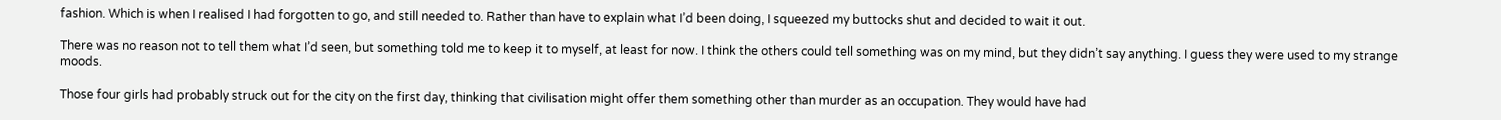fashion. Which is when I realised I had forgotten to go, and still needed to. Rather than have to explain what I’d been doing, I squeezed my buttocks shut and decided to wait it out.

There was no reason not to tell them what I’d seen, but something told me to keep it to myself, at least for now. I think the others could tell something was on my mind, but they didn’t say anything. I guess they were used to my strange moods.

Those four girls had probably struck out for the city on the first day, thinking that civilisation might offer them something other than murder as an occupation. They would have had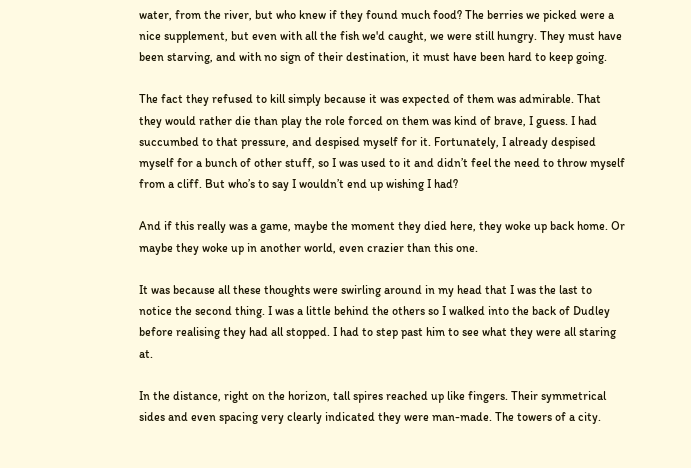water, from the river, but who knew if they found much food? The berries we picked were a nice supplement, but even with all the fish we'd caught, we were still hungry. They must have been starving, and with no sign of their destination, it must have been hard to keep going.

The fact they refused to kill simply because it was expected of them was admirable. That they would rather die than play the role forced on them was kind of brave, I guess. I had succumbed to that pressure, and despised myself for it. Fortunately, I already despised myself for a bunch of other stuff, so I was used to it and didn’t feel the need to throw myself from a cliff. But who’s to say I wouldn’t end up wishing I had?

And if this really was a game, maybe the moment they died here, they woke up back home. Or maybe they woke up in another world, even crazier than this one.

It was because all these thoughts were swirling around in my head that I was the last to notice the second thing. I was a little behind the others so I walked into the back of Dudley before realising they had all stopped. I had to step past him to see what they were all staring at.

In the distance, right on the horizon, tall spires reached up like fingers. Their symmetrical sides and even spacing very clearly indicated they were man-made. The towers of a city.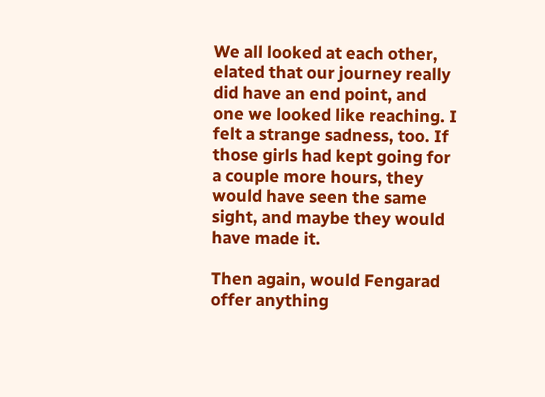We all looked at each other, elated that our journey really did have an end point, and one we looked like reaching. I felt a strange sadness, too. If those girls had kept going for a couple more hours, they would have seen the same sight, and maybe they would have made it.

Then again, would Fengarad offer anything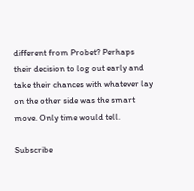different from Probet? Perhaps their decision to log out early and take their chances with whatever lay on the other side was the smart move. Only time would tell.

Subscribe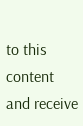to this content and receive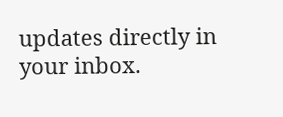updates directly in your inbox.